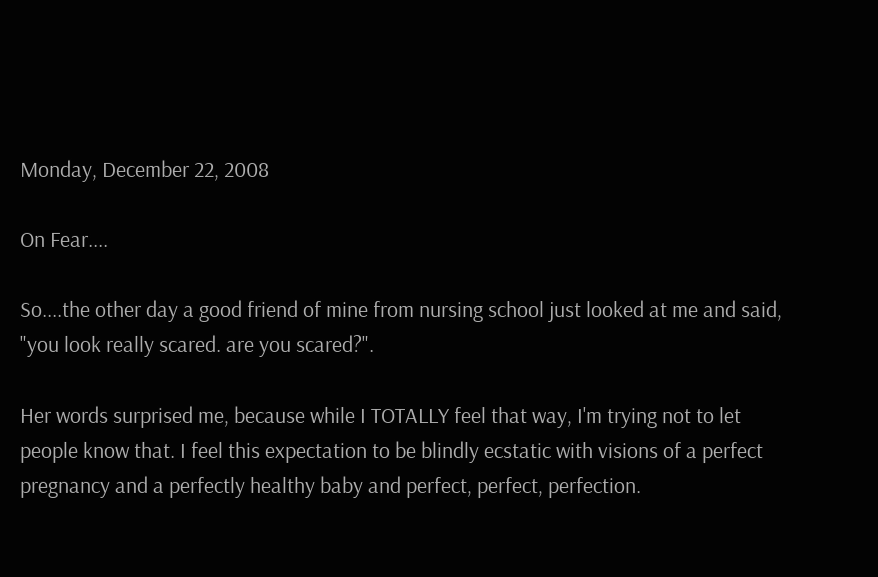Monday, December 22, 2008

On Fear....

So....the other day a good friend of mine from nursing school just looked at me and said, "you look really scared. are you scared?".

Her words surprised me, because while I TOTALLY feel that way, I'm trying not to let people know that. I feel this expectation to be blindly ecstatic with visions of a perfect pregnancy and a perfectly healthy baby and perfect, perfect, perfection.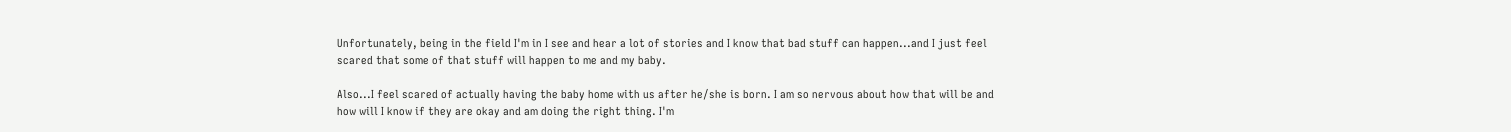Unfortunately, being in the field I'm in I see and hear a lot of stories and I know that bad stuff can happen...and I just feel scared that some of that stuff will happen to me and my baby.

Also...I feel scared of actually having the baby home with us after he/she is born. I am so nervous about how that will be and how will I know if they are okay and am doing the right thing. I'm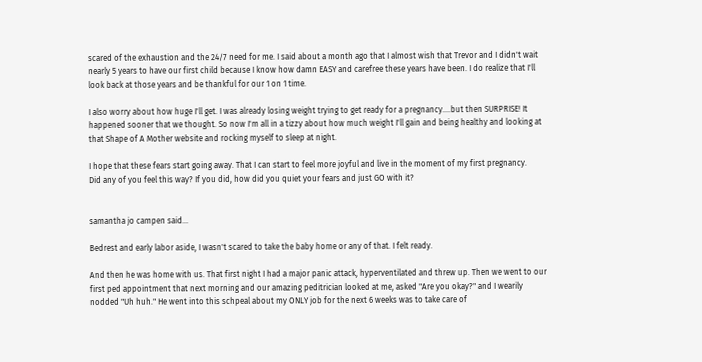scared of the exhaustion and the 24/7 need for me. I said about a month ago that I almost wish that Trevor and I didn't wait nearly 5 years to have our first child because I know how damn EASY and carefree these years have been. I do realize that I'll look back at those years and be thankful for our 1 on 1 time.

I also worry about how huge I'll get. I was already losing weight trying to get ready for a pregnancy....but then SURPRISE! It happened sooner that we thought. So now I'm all in a tizzy about how much weight I'll gain and being healthy and looking at that Shape of A Mother website and rocking myself to sleep at night.

I hope that these fears start going away. That I can start to feel more joyful and live in the moment of my first pregnancy.
Did any of you feel this way? If you did, how did you quiet your fears and just GO with it?


samantha jo campen said...

Bedrest and early labor aside, I wasn't scared to take the baby home or any of that. I felt ready.

And then he was home with us. That first night I had a major panic attack, hyperventilated and threw up. Then we went to our first ped appointment that next morning and our amazing peditrician looked at me, asked "Are you okay?" and I wearily nodded "Uh huh." He went into this schpeal about my ONLY job for the next 6 weeks was to take care of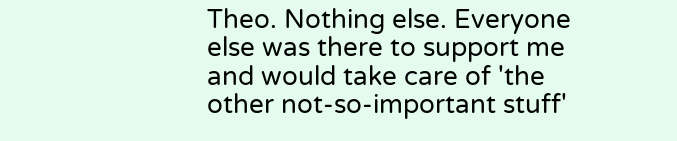Theo. Nothing else. Everyone else was there to support me and would take care of 'the other not-so-important stuff'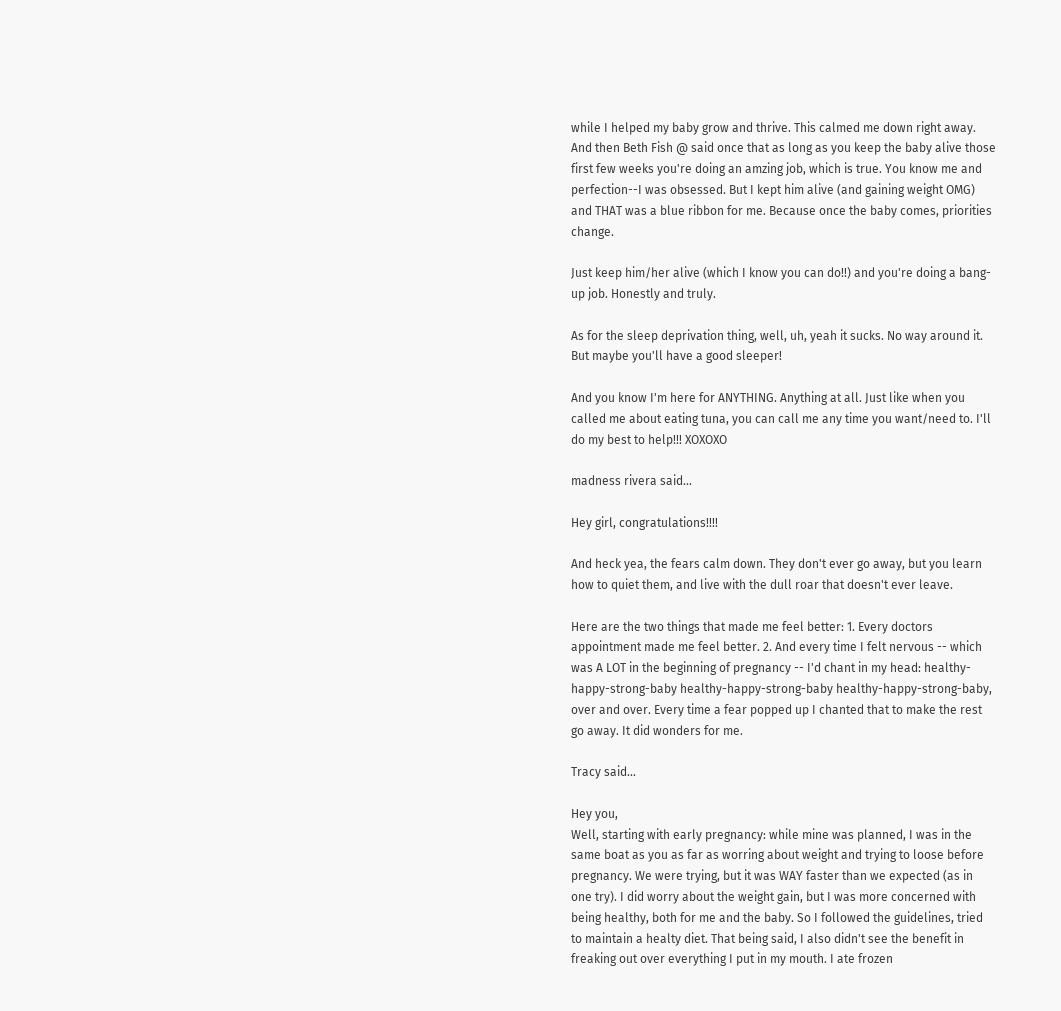while I helped my baby grow and thrive. This calmed me down right away. And then Beth Fish @ said once that as long as you keep the baby alive those first few weeks you're doing an amzing job, which is true. You know me and perfection--I was obsessed. But I kept him alive (and gaining weight OMG) and THAT was a blue ribbon for me. Because once the baby comes, priorities change.

Just keep him/her alive (which I know you can do!!) and you're doing a bang-up job. Honestly and truly.

As for the sleep deprivation thing, well, uh, yeah it sucks. No way around it. But maybe you'll have a good sleeper!

And you know I'm here for ANYTHING. Anything at all. Just like when you called me about eating tuna, you can call me any time you want/need to. I'll do my best to help!!! XOXOXO

madness rivera said...

Hey girl, congratulations!!!!

And heck yea, the fears calm down. They don't ever go away, but you learn how to quiet them, and live with the dull roar that doesn't ever leave.

Here are the two things that made me feel better: 1. Every doctors appointment made me feel better. 2. And every time I felt nervous -- which was A LOT in the beginning of pregnancy -- I'd chant in my head: healthy-happy-strong-baby healthy-happy-strong-baby healthy-happy-strong-baby, over and over. Every time a fear popped up I chanted that to make the rest go away. It did wonders for me.

Tracy said...

Hey you,
Well, starting with early pregnancy: while mine was planned, I was in the same boat as you as far as worring about weight and trying to loose before pregnancy. We were trying, but it was WAY faster than we expected (as in one try). I did worry about the weight gain, but I was more concerned with being healthy, both for me and the baby. So I followed the guidelines, tried to maintain a healty diet. That being said, I also didn't see the benefit in freaking out over everything I put in my mouth. I ate frozen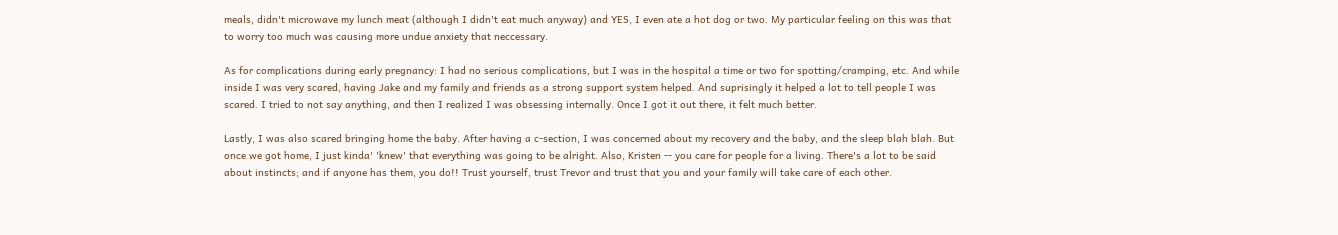meals, didn't microwave my lunch meat (although I didn't eat much anyway) and YES, I even ate a hot dog or two. My particular feeling on this was that to worry too much was causing more undue anxiety that neccessary.

As for complications during early pregnancy: I had no serious complications, but I was in the hospital a time or two for spotting/cramping, etc. And while inside I was very scared, having Jake and my family and friends as a strong support system helped. And suprisingly it helped a lot to tell people I was scared. I tried to not say anything, and then I realized I was obsessing internally. Once I got it out there, it felt much better.

Lastly, I was also scared bringing home the baby. After having a c-section, I was concerned about my recovery and the baby, and the sleep blah blah. But once we got home, I just kinda' 'knew' that everything was going to be alright. Also, Kristen -- you care for people for a living. There's a lot to be said about instincts; and if anyone has them, you do!! Trust yourself, trust Trevor and trust that you and your family will take care of each other.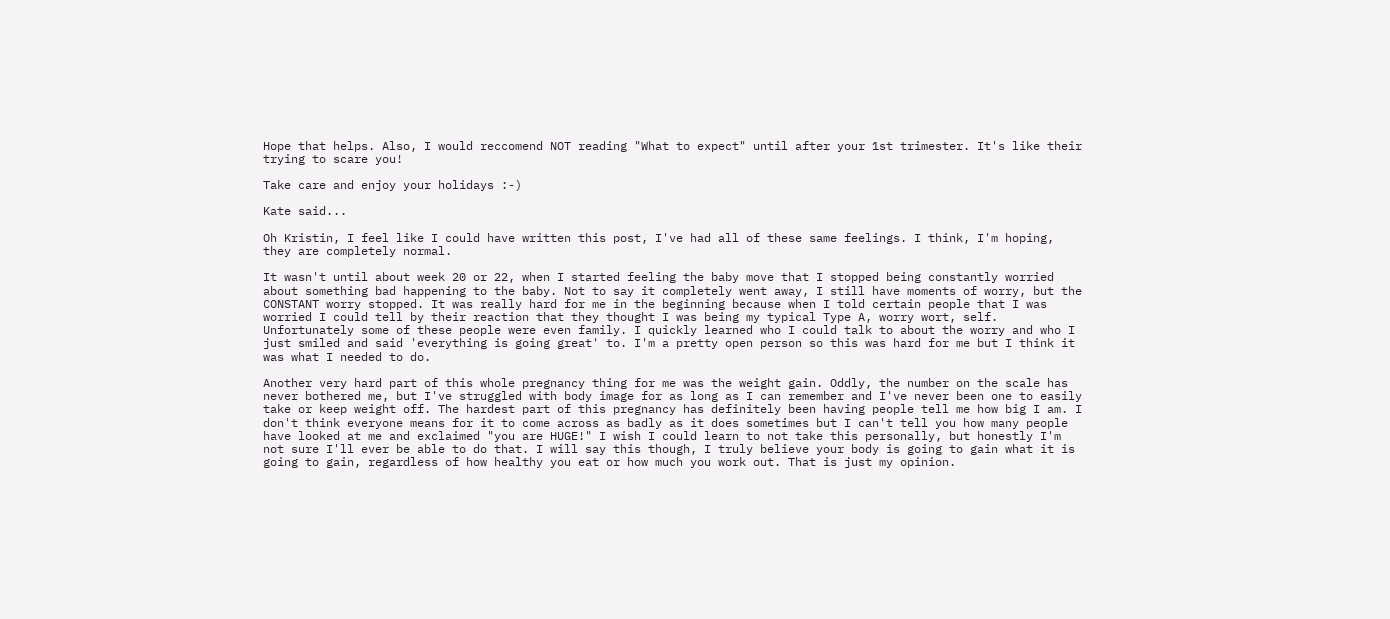Hope that helps. Also, I would reccomend NOT reading "What to expect" until after your 1st trimester. It's like their trying to scare you!

Take care and enjoy your holidays :-)

Kate said...

Oh Kristin, I feel like I could have written this post, I've had all of these same feelings. I think, I'm hoping, they are completely normal.

It wasn't until about week 20 or 22, when I started feeling the baby move that I stopped being constantly worried about something bad happening to the baby. Not to say it completely went away, I still have moments of worry, but the CONSTANT worry stopped. It was really hard for me in the beginning because when I told certain people that I was worried I could tell by their reaction that they thought I was being my typical Type A, worry wort, self. Unfortunately some of these people were even family. I quickly learned who I could talk to about the worry and who I just smiled and said 'everything is going great' to. I'm a pretty open person so this was hard for me but I think it was what I needed to do.

Another very hard part of this whole pregnancy thing for me was the weight gain. Oddly, the number on the scale has never bothered me, but I've struggled with body image for as long as I can remember and I've never been one to easily take or keep weight off. The hardest part of this pregnancy has definitely been having people tell me how big I am. I don't think everyone means for it to come across as badly as it does sometimes but I can't tell you how many people have looked at me and exclaimed "you are HUGE!" I wish I could learn to not take this personally, but honestly I'm not sure I'll ever be able to do that. I will say this though, I truly believe your body is going to gain what it is going to gain, regardless of how healthy you eat or how much you work out. That is just my opinion.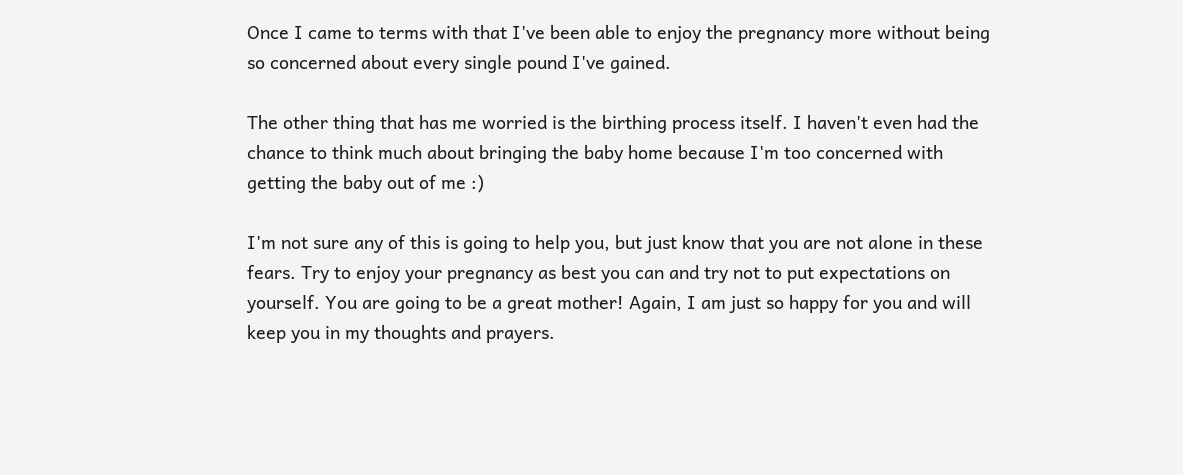Once I came to terms with that I've been able to enjoy the pregnancy more without being so concerned about every single pound I've gained.

The other thing that has me worried is the birthing process itself. I haven't even had the chance to think much about bringing the baby home because I'm too concerned with getting the baby out of me :)

I'm not sure any of this is going to help you, but just know that you are not alone in these fears. Try to enjoy your pregnancy as best you can and try not to put expectations on yourself. You are going to be a great mother! Again, I am just so happy for you and will keep you in my thoughts and prayers.